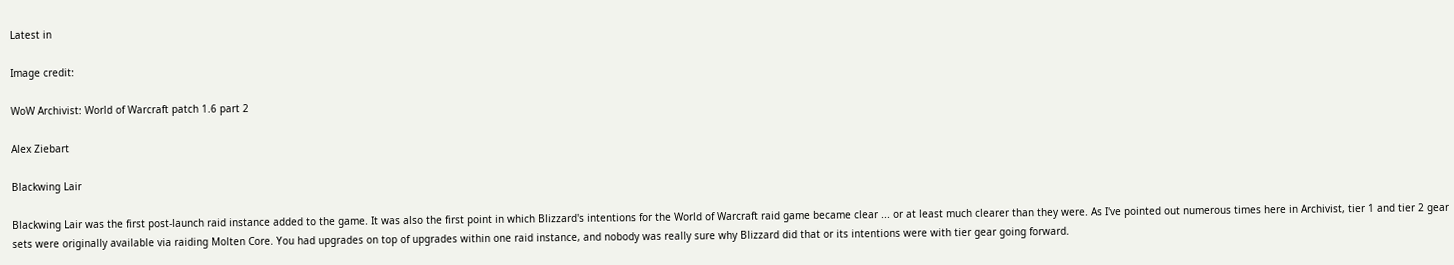Latest in

Image credit:

WoW Archivist: World of Warcraft patch 1.6 part 2

Alex Ziebart

Blackwing Lair

Blackwing Lair was the first post-launch raid instance added to the game. It was also the first point in which Blizzard's intentions for the World of Warcraft raid game became clear ... or at least much clearer than they were. As I've pointed out numerous times here in Archivist, tier 1 and tier 2 gear sets were originally available via raiding Molten Core. You had upgrades on top of upgrades within one raid instance, and nobody was really sure why Blizzard did that or its intentions were with tier gear going forward.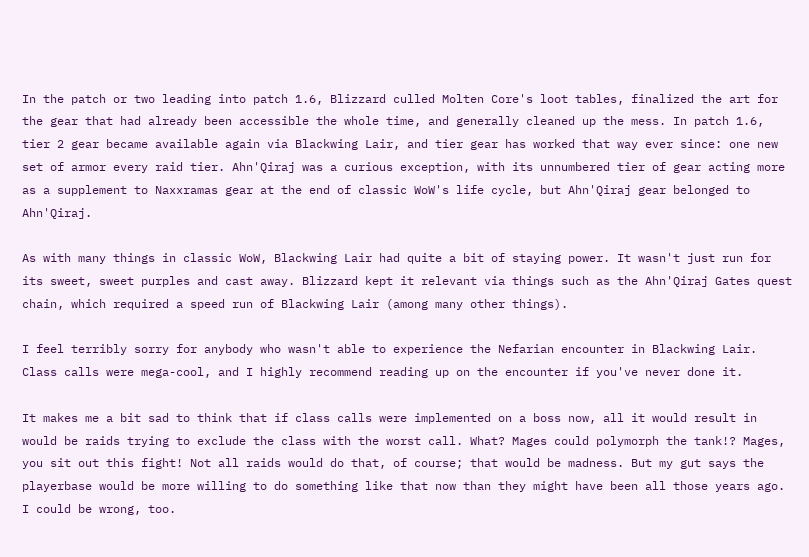In the patch or two leading into patch 1.6, Blizzard culled Molten Core's loot tables, finalized the art for the gear that had already been accessible the whole time, and generally cleaned up the mess. In patch 1.6, tier 2 gear became available again via Blackwing Lair, and tier gear has worked that way ever since: one new set of armor every raid tier. Ahn'Qiraj was a curious exception, with its unnumbered tier of gear acting more as a supplement to Naxxramas gear at the end of classic WoW's life cycle, but Ahn'Qiraj gear belonged to Ahn'Qiraj.

As with many things in classic WoW, Blackwing Lair had quite a bit of staying power. It wasn't just run for its sweet, sweet purples and cast away. Blizzard kept it relevant via things such as the Ahn'Qiraj Gates quest chain, which required a speed run of Blackwing Lair (among many other things).

I feel terribly sorry for anybody who wasn't able to experience the Nefarian encounter in Blackwing Lair. Class calls were mega-cool, and I highly recommend reading up on the encounter if you've never done it.

It makes me a bit sad to think that if class calls were implemented on a boss now, all it would result in would be raids trying to exclude the class with the worst call. What? Mages could polymorph the tank!? Mages, you sit out this fight! Not all raids would do that, of course; that would be madness. But my gut says the playerbase would be more willing to do something like that now than they might have been all those years ago. I could be wrong, too.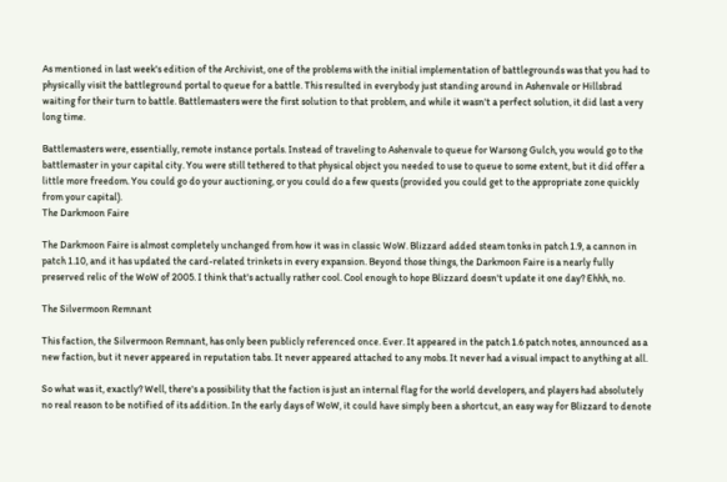As mentioned in last week's edition of the Archivist, one of the problems with the initial implementation of battlegrounds was that you had to physically visit the battleground portal to queue for a battle. This resulted in everybody just standing around in Ashenvale or Hillsbrad waiting for their turn to battle. Battlemasters were the first solution to that problem, and while it wasn't a perfect solution, it did last a very long time.

Battlemasters were, essentially, remote instance portals. Instead of traveling to Ashenvale to queue for Warsong Gulch, you would go to the battlemaster in your capital city. You were still tethered to that physical object you needed to use to queue to some extent, but it did offer a little more freedom. You could go do your auctioning, or you could do a few quests (provided you could get to the appropriate zone quickly from your capital).
The Darkmoon Faire

The Darkmoon Faire is almost completely unchanged from how it was in classic WoW. Blizzard added steam tonks in patch 1.9, a cannon in patch 1.10, and it has updated the card-related trinkets in every expansion. Beyond those things, the Darkmoon Faire is a nearly fully preserved relic of the WoW of 2005. I think that's actually rather cool. Cool enough to hope Blizzard doesn't update it one day? Ehhh, no.

The Silvermoon Remnant

This faction, the Silvermoon Remnant, has only been publicly referenced once. Ever. It appeared in the patch 1.6 patch notes, announced as a new faction, but it never appeared in reputation tabs. It never appeared attached to any mobs. It never had a visual impact to anything at all.

So what was it, exactly? Well, there's a possibility that the faction is just an internal flag for the world developers, and players had absolutely no real reason to be notified of its addition. In the early days of WoW, it could have simply been a shortcut, an easy way for Blizzard to denote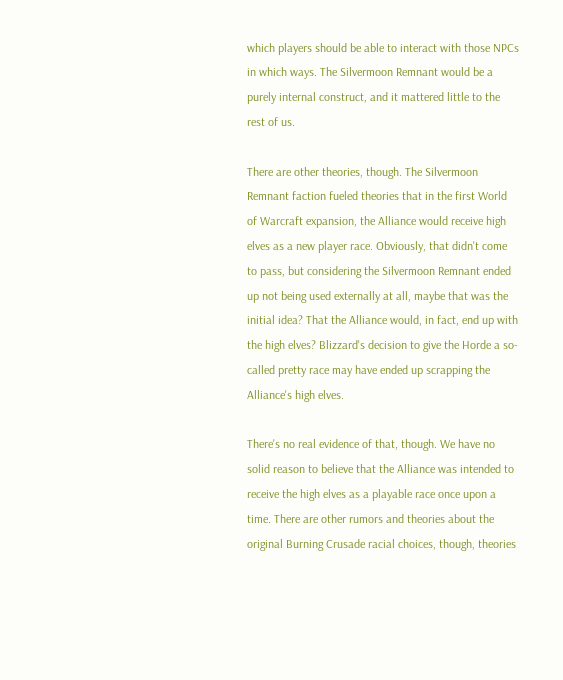which players should be able to interact with those NPCs in which ways. The Silvermoon Remnant would be a purely internal construct, and it mattered little to the rest of us.

There are other theories, though. The Silvermoon Remnant faction fueled theories that in the first World of Warcraft expansion, the Alliance would receive high elves as a new player race. Obviously, that didn't come to pass, but considering the Silvermoon Remnant ended up not being used externally at all, maybe that was the initial idea? That the Alliance would, in fact, end up with the high elves? Blizzard's decision to give the Horde a so-called pretty race may have ended up scrapping the Alliance's high elves.

There's no real evidence of that, though. We have no solid reason to believe that the Alliance was intended to receive the high elves as a playable race once upon a time. There are other rumors and theories about the original Burning Crusade racial choices, though, theories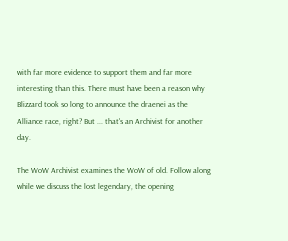with far more evidence to support them and far more interesting than this. There must have been a reason why Blizzard took so long to announce the draenei as the Alliance race, right? But ... that's an Archivist for another day.

The WoW Archivist examines the WoW of old. Follow along while we discuss the lost legendary, the opening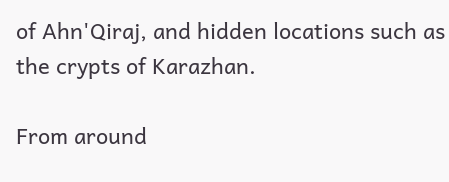of Ahn'Qiraj, and hidden locations such as the crypts of Karazhan.

From around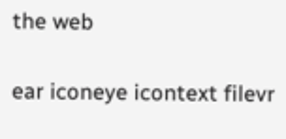the web

ear iconeye icontext filevr